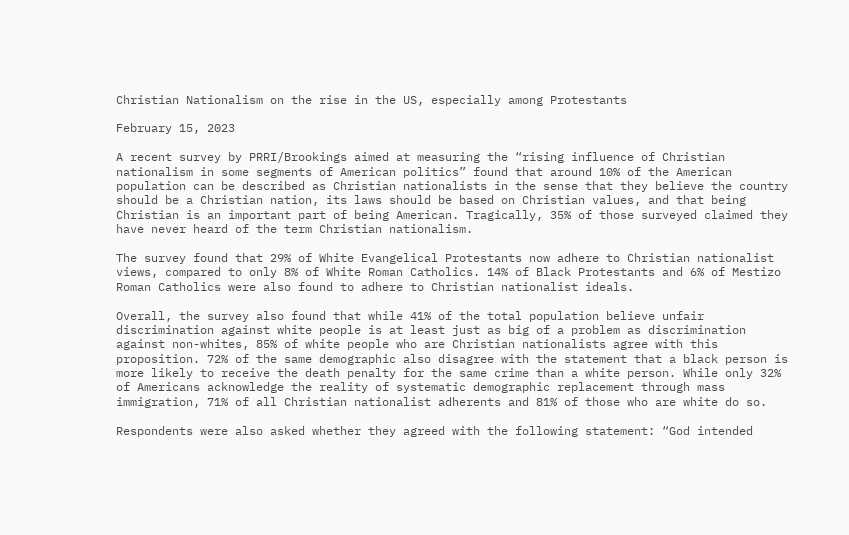Christian Nationalism on the rise in the US, especially among Protestants

February 15, 2023

A recent survey by PRRI/Brookings aimed at measuring the “rising influence of Christian nationalism in some segments of American politics” found that around 10% of the American population can be described as Christian nationalists in the sense that they believe the country should be a Christian nation, its laws should be based on Christian values, and that being Christian is an important part of being American. Tragically, 35% of those surveyed claimed they have never heard of the term Christian nationalism.

The survey found that 29% of White Evangelical Protestants now adhere to Christian nationalist views, compared to only 8% of White Roman Catholics. 14% of Black Protestants and 6% of Mestizo Roman Catholics were also found to adhere to Christian nationalist ideals.

Overall, the survey also found that while 41% of the total population believe unfair discrimination against white people is at least just as big of a problem as discrimination against non-whites, 85% of white people who are Christian nationalists agree with this proposition. 72% of the same demographic also disagree with the statement that a black person is more likely to receive the death penalty for the same crime than a white person. While only 32% of Americans acknowledge the reality of systematic demographic replacement through mass immigration, 71% of all Christian nationalist adherents and 81% of those who are white do so.

Respondents were also asked whether they agreed with the following statement: “God intended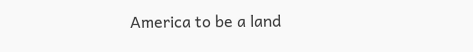America to be a land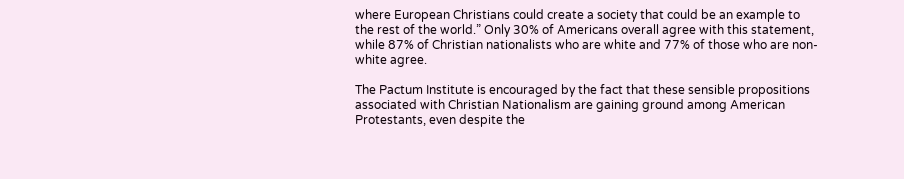where European Christians could create a society that could be an example to the rest of the world.” Only 30% of Americans overall agree with this statement, while 87% of Christian nationalists who are white and 77% of those who are non-white agree.

The Pactum Institute is encouraged by the fact that these sensible propositions associated with Christian Nationalism are gaining ground among American Protestants, even despite the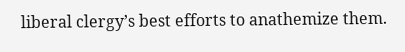liberal clergy’s best efforts to anathemize them.